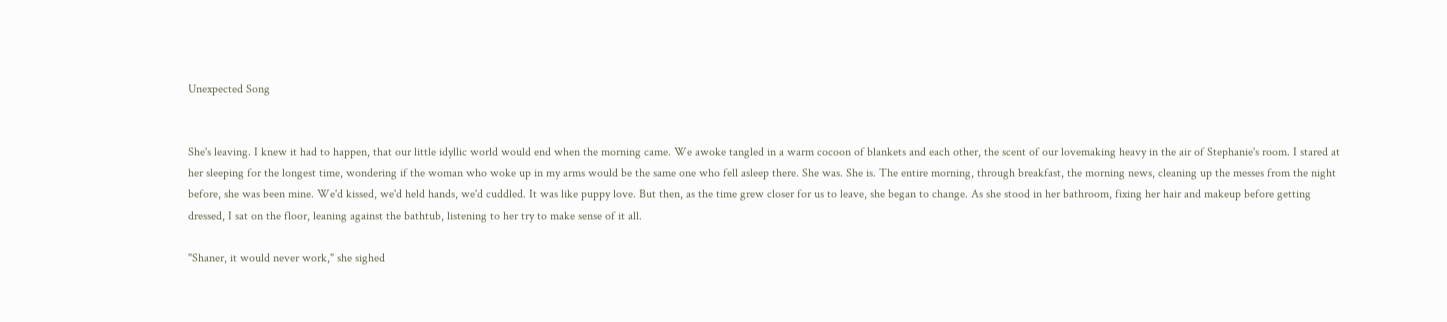Unexpected Song


She's leaving. I knew it had to happen, that our little idyllic world would end when the morning came. We awoke tangled in a warm cocoon of blankets and each other, the scent of our lovemaking heavy in the air of Stephanie's room. I stared at her sleeping for the longest time, wondering if the woman who woke up in my arms would be the same one who fell asleep there. She was. She is. The entire morning, through breakfast, the morning news, cleaning up the messes from the night before, she was been mine. We'd kissed, we'd held hands, we'd cuddled. It was like puppy love. But then, as the time grew closer for us to leave, she began to change. As she stood in her bathroom, fixing her hair and makeup before getting dressed, I sat on the floor, leaning against the bathtub, listening to her try to make sense of it all.

"Shaner, it would never work," she sighed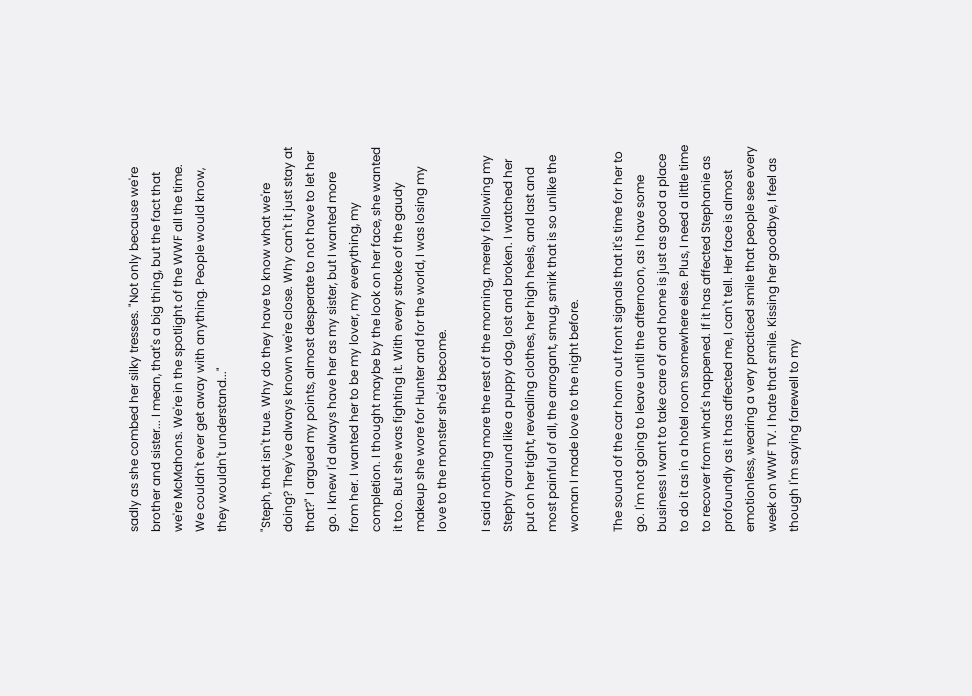sadly as she combed her silky tresses. "Not only because we're brother and sister... I mean, that's a big thing, but the fact that we're McMahons. We're in the spotlight of the WWF all the time. We couldn't ever get away with anything. People would know, they wouldn't understand..."

"Steph, that isn't true. Why do they have to know what we're doing? They've always known we're close. Why can't it just stay at that?" I argued my points, almost desperate to not have to let her go. I knew I'd always have her as my sister, but I wanted more from her. I wanted her to be my lover, my everything, my completion. I thought maybe by the look on her face, she wanted it too. But she was fighting it. With every stroke of the gaudy makeup she wore for Hunter and for the world, I was losing my love to the monster she'd become.

I said nothing more the rest of the morning, merely following my Stephy around like a puppy dog, lost and broken. I watched her put on her tight, revealing clothes, her high heels, and last and most painful of all, the arrogant, smug, smirk that is so unlike the woman I made love to the night before.

The sound of the car horn out front signals that it's time for her to go. I'm not going to leave until the afternoon, as I have some business I want to take care of and home is just as good a place to do it as in a hotel room somewhere else. Plus, I need a little time to recover from what's happened. If it has affected Stephanie as profoundly as it has affected me, I can't tell. Her face is almost emotionless, wearing a very practiced smile that people see every week on WWF TV. I hate that smile. Kissing her goodbye, I feel as though I'm saying farewell to my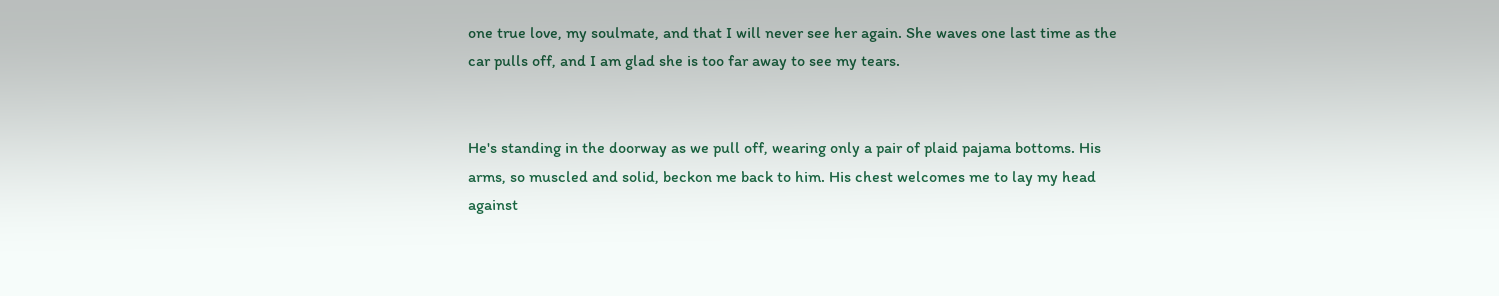one true love, my soulmate, and that I will never see her again. She waves one last time as the car pulls off, and I am glad she is too far away to see my tears.


He's standing in the doorway as we pull off, wearing only a pair of plaid pajama bottoms. His arms, so muscled and solid, beckon me back to him. His chest welcomes me to lay my head against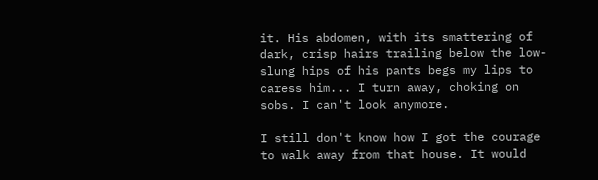it. His abdomen, with its smattering of dark, crisp hairs trailing below the low-slung hips of his pants begs my lips to caress him... I turn away, choking on sobs. I can't look anymore.

I still don't know how I got the courage to walk away from that house. It would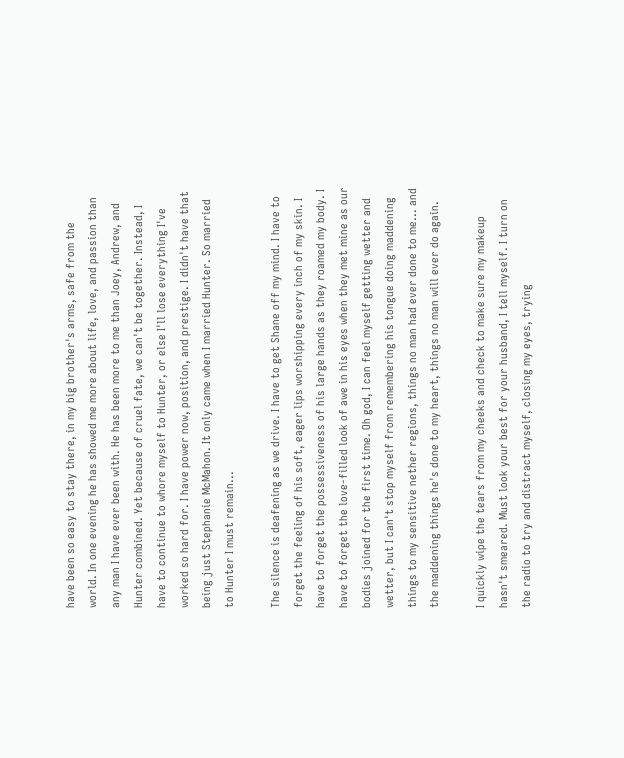have been so easy to stay there, in my big brother's arms, safe from the world. In one evening he has showed me more about life, love, and passion than any man I have ever been with. He has been more to me than Joey, Andrew, and Hunter combined. Yet because of cruel fate, we can't be together. Instead, I have to continue to whore myself to Hunter, or else I'll lose everything I've worked so hard for. I have power now, position, and prestige. I didn't have that being just Stephanie McMahon. It only came when I married Hunter. So married to Hunter I must remain...

The silence is deafening as we drive. I have to get Shane off my mind. I have to forget the feeling of his soft, eager lips worshipping every inch of my skin. I have to forget the possessiveness of his large hands as they roamed my body. I have to forget the love-filled look of awe in his eyes when they met mine as our bodies joined for the first time. Oh god, I can feel myself getting wetter and wetter, but I can't stop myself from remembering his tongue doing maddening things to my sensitive nether regions, things no man had ever done to me... and the maddening things he's done to my heart, things no man will ever do again.

I quickly wipe the tears from my cheeks and check to make sure my makeup hasn't smeared. Must look your best for your husband, I tell myself. I turn on the radio to try and distract myself, closing my eyes, trying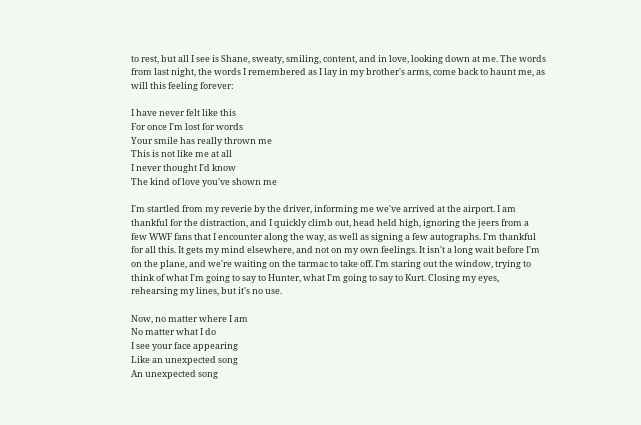to rest, but all I see is Shane, sweaty, smiling, content, and in love, looking down at me. The words from last night, the words I remembered as I lay in my brother's arms, come back to haunt me, as will this feeling forever:

I have never felt like this
For once I'm lost for words
Your smile has really thrown me
This is not like me at all
I never thought I'd know
The kind of love you've shown me

I'm startled from my reverie by the driver, informing me we've arrived at the airport. I am thankful for the distraction, and I quickly climb out, head held high, ignoring the jeers from a few WWF fans that I encounter along the way, as well as signing a few autographs. I'm thankful for all this. It gets my mind elsewhere, and not on my own feelings. It isn't a long wait before I'm on the plane, and we're waiting on the tarmac to take off. I'm staring out the window, trying to think of what I'm going to say to Hunter, what I'm going to say to Kurt. Closing my eyes, rehearsing my lines, but it's no use.

Now, no matter where I am
No matter what I do
I see your face appearing
Like an unexpected song
An unexpected song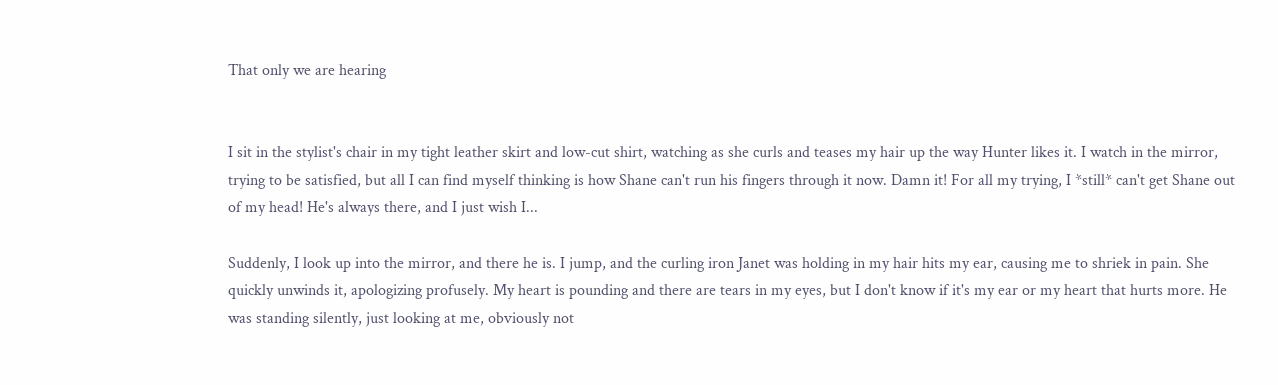That only we are hearing


I sit in the stylist's chair in my tight leather skirt and low-cut shirt, watching as she curls and teases my hair up the way Hunter likes it. I watch in the mirror, trying to be satisfied, but all I can find myself thinking is how Shane can't run his fingers through it now. Damn it! For all my trying, I *still* can't get Shane out of my head! He's always there, and I just wish I...

Suddenly, I look up into the mirror, and there he is. I jump, and the curling iron Janet was holding in my hair hits my ear, causing me to shriek in pain. She quickly unwinds it, apologizing profusely. My heart is pounding and there are tears in my eyes, but I don't know if it's my ear or my heart that hurts more. He was standing silently, just looking at me, obviously not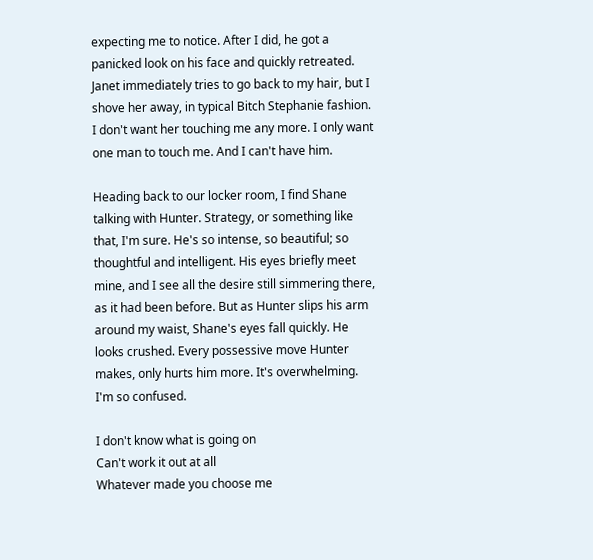expecting me to notice. After I did, he got a panicked look on his face and quickly retreated. Janet immediately tries to go back to my hair, but I shove her away, in typical Bitch Stephanie fashion. I don't want her touching me any more. I only want one man to touch me. And I can't have him.

Heading back to our locker room, I find Shane talking with Hunter. Strategy, or something like that, I'm sure. He's so intense, so beautiful; so thoughtful and intelligent. His eyes briefly meet mine, and I see all the desire still simmering there, as it had been before. But as Hunter slips his arm around my waist, Shane's eyes fall quickly. He looks crushed. Every possessive move Hunter makes, only hurts him more. It's overwhelming. I'm so confused.

I don't know what is going on
Can't work it out at all
Whatever made you choose me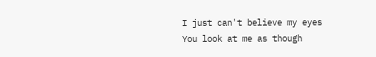I just can't believe my eyes
You look at me as though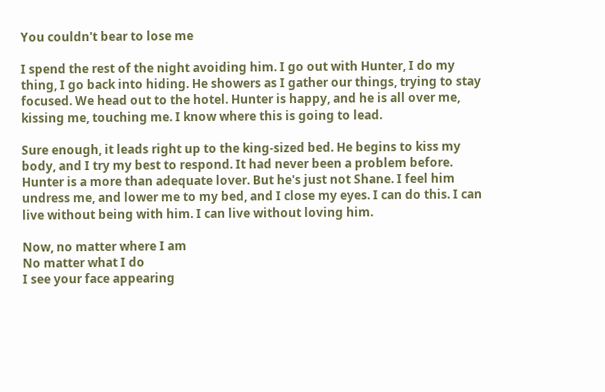You couldn't bear to lose me

I spend the rest of the night avoiding him. I go out with Hunter, I do my thing, I go back into hiding. He showers as I gather our things, trying to stay focused. We head out to the hotel. Hunter is happy, and he is all over me, kissing me, touching me. I know where this is going to lead.

Sure enough, it leads right up to the king-sized bed. He begins to kiss my body, and I try my best to respond. It had never been a problem before. Hunter is a more than adequate lover. But he's just not Shane. I feel him undress me, and lower me to my bed, and I close my eyes. I can do this. I can live without being with him. I can live without loving him.

Now, no matter where I am
No matter what I do
I see your face appearing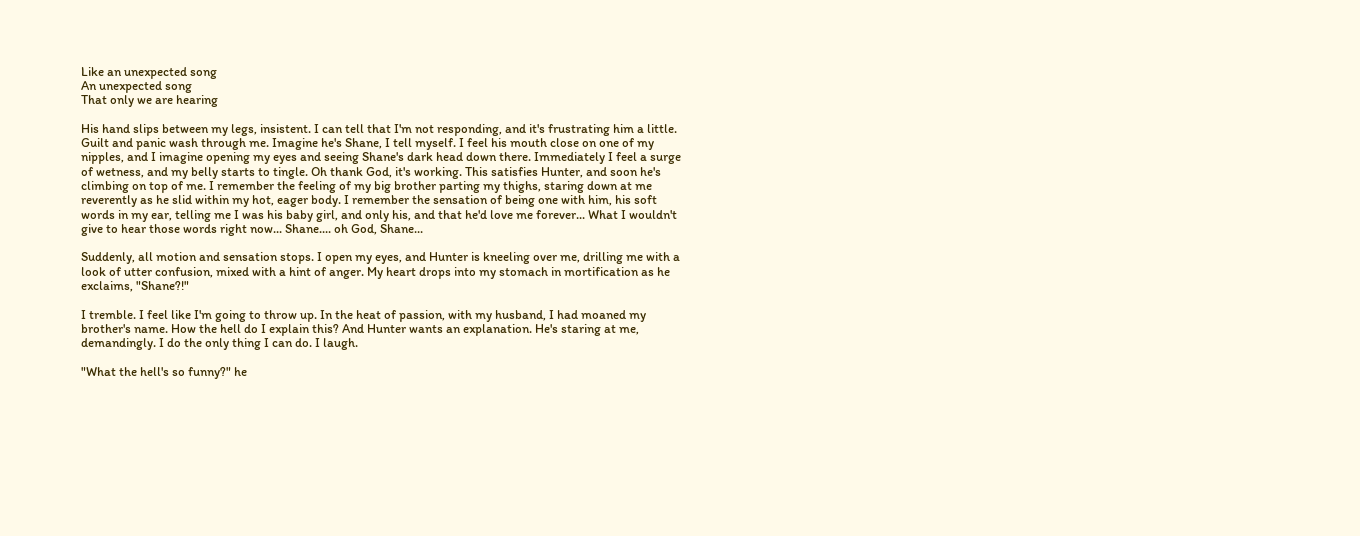Like an unexpected song
An unexpected song
That only we are hearing

His hand slips between my legs, insistent. I can tell that I'm not responding, and it's frustrating him a little. Guilt and panic wash through me. Imagine he's Shane, I tell myself. I feel his mouth close on one of my nipples, and I imagine opening my eyes and seeing Shane's dark head down there. Immediately I feel a surge of wetness, and my belly starts to tingle. Oh thank God, it's working. This satisfies Hunter, and soon he's climbing on top of me. I remember the feeling of my big brother parting my thighs, staring down at me reverently as he slid within my hot, eager body. I remember the sensation of being one with him, his soft words in my ear, telling me I was his baby girl, and only his, and that he'd love me forever... What I wouldn't give to hear those words right now... Shane.... oh God, Shane...

Suddenly, all motion and sensation stops. I open my eyes, and Hunter is kneeling over me, drilling me with a look of utter confusion, mixed with a hint of anger. My heart drops into my stomach in mortification as he exclaims, "Shane?!"

I tremble. I feel like I'm going to throw up. In the heat of passion, with my husband, I had moaned my brother's name. How the hell do I explain this? And Hunter wants an explanation. He's staring at me, demandingly. I do the only thing I can do. I laugh.

"What the hell's so funny?" he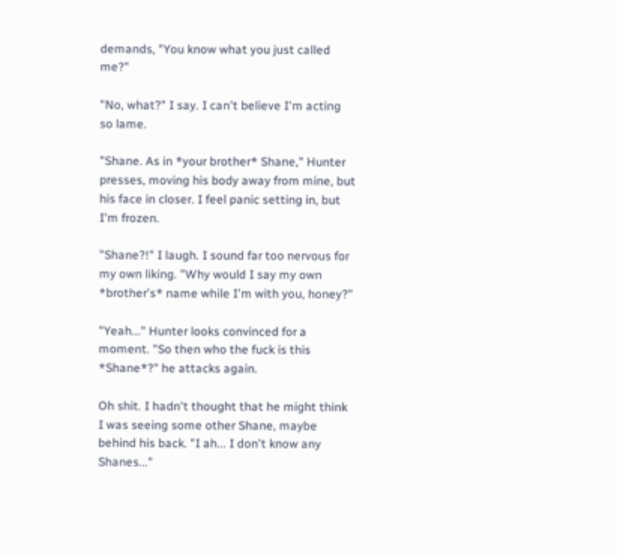demands, "You know what you just called me?"

"No, what?" I say. I can't believe I'm acting so lame.

"Shane. As in *your brother* Shane," Hunter presses, moving his body away from mine, but his face in closer. I feel panic setting in, but I'm frozen.

"Shane?!" I laugh. I sound far too nervous for my own liking. "Why would I say my own *brother's* name while I'm with you, honey?"

"Yeah..." Hunter looks convinced for a moment. "So then who the fuck is this *Shane*?" he attacks again.

Oh shit. I hadn't thought that he might think I was seeing some other Shane, maybe behind his back. "I ah... I don't know any Shanes..."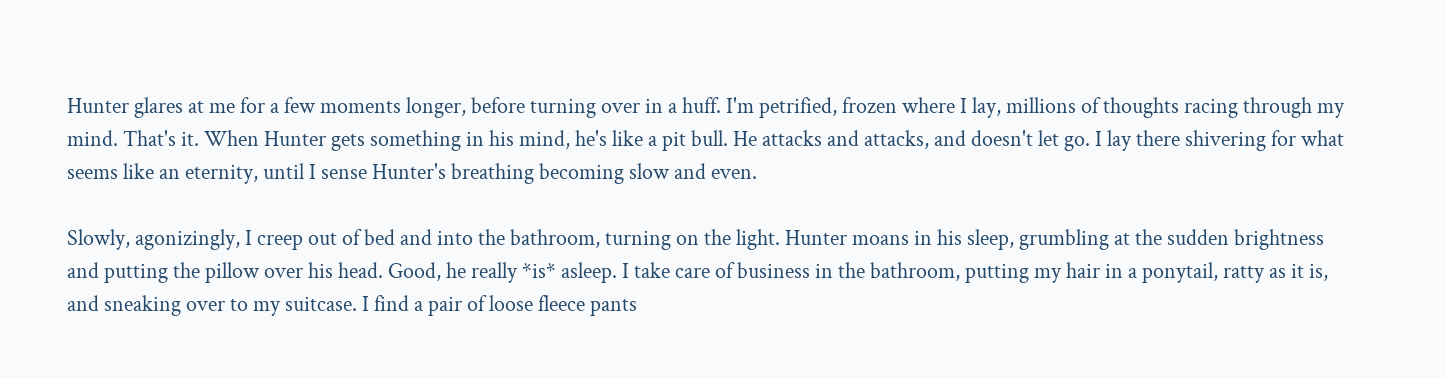Hunter glares at me for a few moments longer, before turning over in a huff. I'm petrified, frozen where I lay, millions of thoughts racing through my mind. That's it. When Hunter gets something in his mind, he's like a pit bull. He attacks and attacks, and doesn't let go. I lay there shivering for what seems like an eternity, until I sense Hunter's breathing becoming slow and even.

Slowly, agonizingly, I creep out of bed and into the bathroom, turning on the light. Hunter moans in his sleep, grumbling at the sudden brightness and putting the pillow over his head. Good, he really *is* asleep. I take care of business in the bathroom, putting my hair in a ponytail, ratty as it is, and sneaking over to my suitcase. I find a pair of loose fleece pants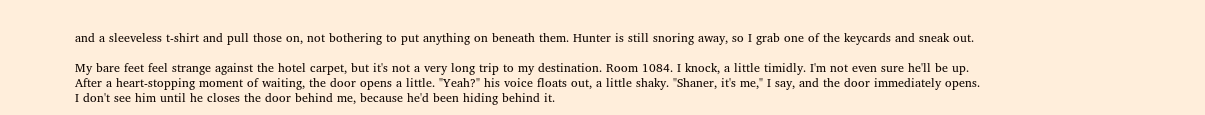and a sleeveless t-shirt and pull those on, not bothering to put anything on beneath them. Hunter is still snoring away, so I grab one of the keycards and sneak out.

My bare feet feel strange against the hotel carpet, but it's not a very long trip to my destination. Room 1084. I knock, a little timidly. I'm not even sure he'll be up. After a heart-stopping moment of waiting, the door opens a little. "Yeah?" his voice floats out, a little shaky. "Shaner, it's me," I say, and the door immediately opens. I don't see him until he closes the door behind me, because he'd been hiding behind it.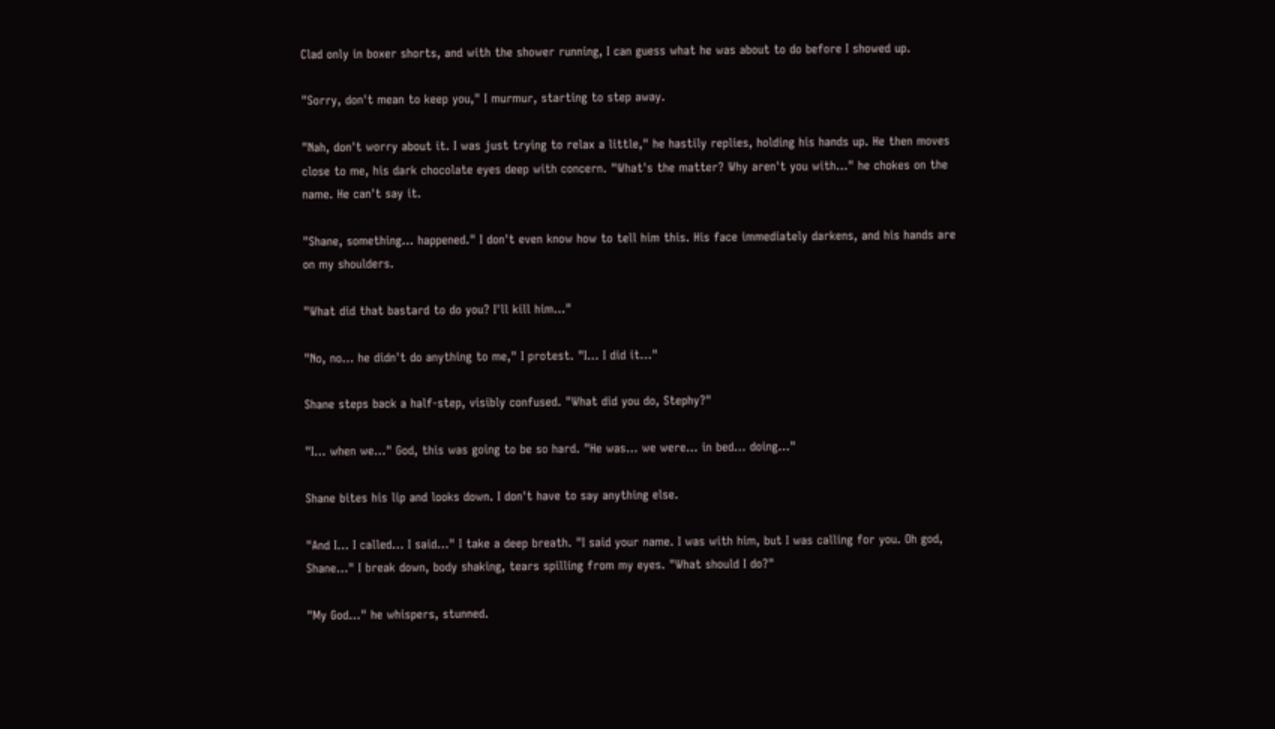Clad only in boxer shorts, and with the shower running, I can guess what he was about to do before I showed up.

"Sorry, don't mean to keep you," I murmur, starting to step away.

"Nah, don't worry about it. I was just trying to relax a little," he hastily replies, holding his hands up. He then moves close to me, his dark chocolate eyes deep with concern. "What's the matter? Why aren't you with..." he chokes on the name. He can't say it.

"Shane, something... happened." I don't even know how to tell him this. His face immediately darkens, and his hands are on my shoulders.

"What did that bastard to do you? I'll kill him..."

"No, no... he didn't do anything to me," I protest. "I... I did it..."

Shane steps back a half-step, visibly confused. "What did you do, Stephy?"

"I... when we..." God, this was going to be so hard. "He was... we were... in bed... doing..."

Shane bites his lip and looks down. I don't have to say anything else.

"And I... I called... I said..." I take a deep breath. "I said your name. I was with him, but I was calling for you. Oh god, Shane..." I break down, body shaking, tears spilling from my eyes. "What should I do?"

"My God..." he whispers, stunned.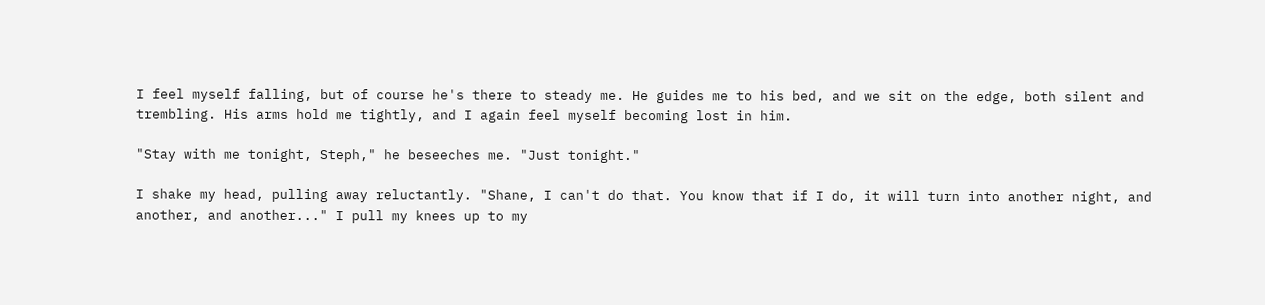I feel myself falling, but of course he's there to steady me. He guides me to his bed, and we sit on the edge, both silent and trembling. His arms hold me tightly, and I again feel myself becoming lost in him.

"Stay with me tonight, Steph," he beseeches me. "Just tonight."

I shake my head, pulling away reluctantly. "Shane, I can't do that. You know that if I do, it will turn into another night, and another, and another..." I pull my knees up to my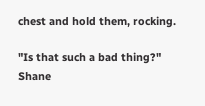chest and hold them, rocking.

"Is that such a bad thing?" Shane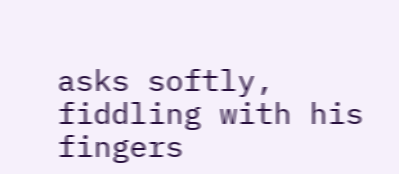asks softly, fiddling with his fingers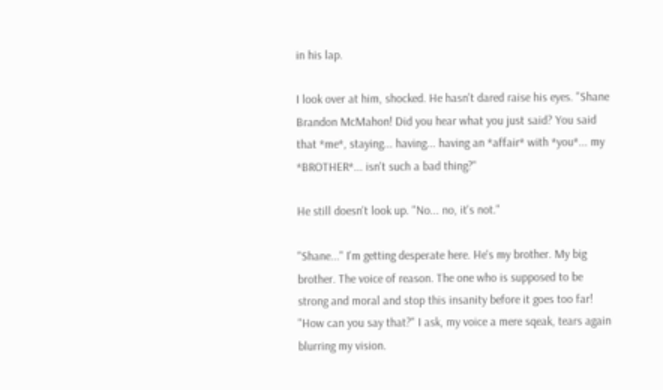in his lap.

I look over at him, shocked. He hasn't dared raise his eyes. "Shane Brandon McMahon! Did you hear what you just said? You said that *me*, staying... having... having an *affair* with *you*... my *BROTHER*... isn't such a bad thing?"

He still doesn't look up. "No... no, it's not."

"Shane..." I'm getting desperate here. He's my brother. My big brother. The voice of reason. The one who is supposed to be strong and moral and stop this insanity before it goes too far! "How can you say that?" I ask, my voice a mere sqeak, tears again blurring my vision.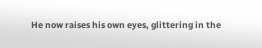He now raises his own eyes, glittering in the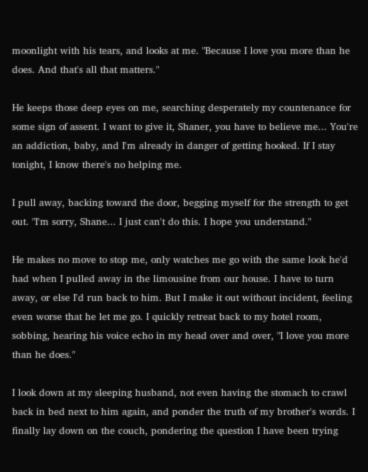moonlight with his tears, and looks at me. "Because I love you more than he does. And that's all that matters."

He keeps those deep eyes on me, searching desperately my countenance for some sign of assent. I want to give it, Shaner, you have to believe me... You're an addiction, baby, and I'm already in danger of getting hooked. If I stay tonight, I know there's no helping me.

I pull away, backing toward the door, begging myself for the strength to get out. "I'm sorry, Shane... I just can't do this. I hope you understand."

He makes no move to stop me, only watches me go with the same look he'd had when I pulled away in the limousine from our house. I have to turn away, or else I'd run back to him. But I make it out without incident, feeling even worse that he let me go. I quickly retreat back to my hotel room, sobbing, hearing his voice echo in my head over and over, "I love you more than he does."

I look down at my sleeping husband, not even having the stomach to crawl back in bed next to him again, and ponder the truth of my brother's words. I finally lay down on the couch, pondering the question I have been trying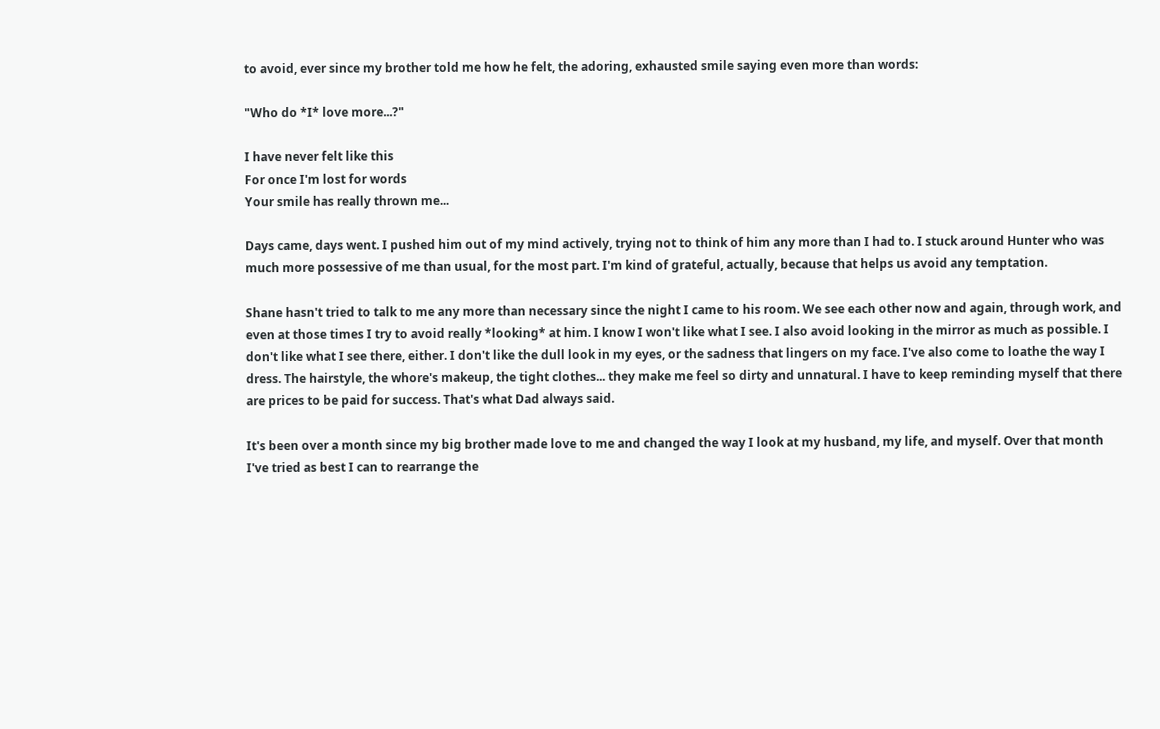to avoid, ever since my brother told me how he felt, the adoring, exhausted smile saying even more than words:

"Who do *I* love more...?"

I have never felt like this
For once I'm lost for words
Your smile has really thrown me...

Days came, days went. I pushed him out of my mind actively, trying not to think of him any more than I had to. I stuck around Hunter who was much more possessive of me than usual, for the most part. I'm kind of grateful, actually, because that helps us avoid any temptation.

Shane hasn't tried to talk to me any more than necessary since the night I came to his room. We see each other now and again, through work, and even at those times I try to avoid really *looking* at him. I know I won't like what I see. I also avoid looking in the mirror as much as possible. I don't like what I see there, either. I don't like the dull look in my eyes, or the sadness that lingers on my face. I've also come to loathe the way I dress. The hairstyle, the whore's makeup, the tight clothes... they make me feel so dirty and unnatural. I have to keep reminding myself that there are prices to be paid for success. That's what Dad always said.

It's been over a month since my big brother made love to me and changed the way I look at my husband, my life, and myself. Over that month I've tried as best I can to rearrange the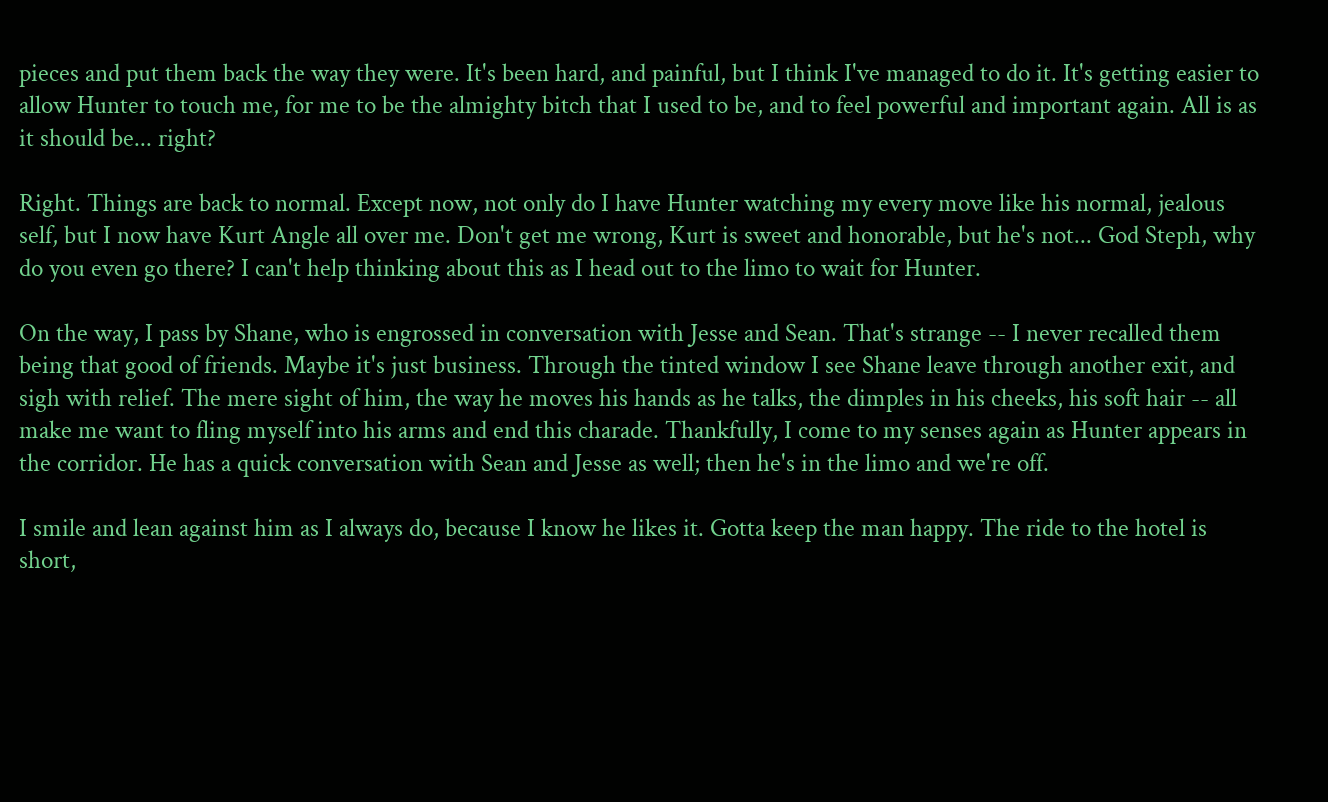pieces and put them back the way they were. It's been hard, and painful, but I think I've managed to do it. It's getting easier to allow Hunter to touch me, for me to be the almighty bitch that I used to be, and to feel powerful and important again. All is as it should be... right?

Right. Things are back to normal. Except now, not only do I have Hunter watching my every move like his normal, jealous self, but I now have Kurt Angle all over me. Don't get me wrong, Kurt is sweet and honorable, but he's not... God Steph, why do you even go there? I can't help thinking about this as I head out to the limo to wait for Hunter.

On the way, I pass by Shane, who is engrossed in conversation with Jesse and Sean. That's strange -- I never recalled them being that good of friends. Maybe it's just business. Through the tinted window I see Shane leave through another exit, and sigh with relief. The mere sight of him, the way he moves his hands as he talks, the dimples in his cheeks, his soft hair -- all make me want to fling myself into his arms and end this charade. Thankfully, I come to my senses again as Hunter appears in the corridor. He has a quick conversation with Sean and Jesse as well; then he's in the limo and we're off.

I smile and lean against him as I always do, because I know he likes it. Gotta keep the man happy. The ride to the hotel is short,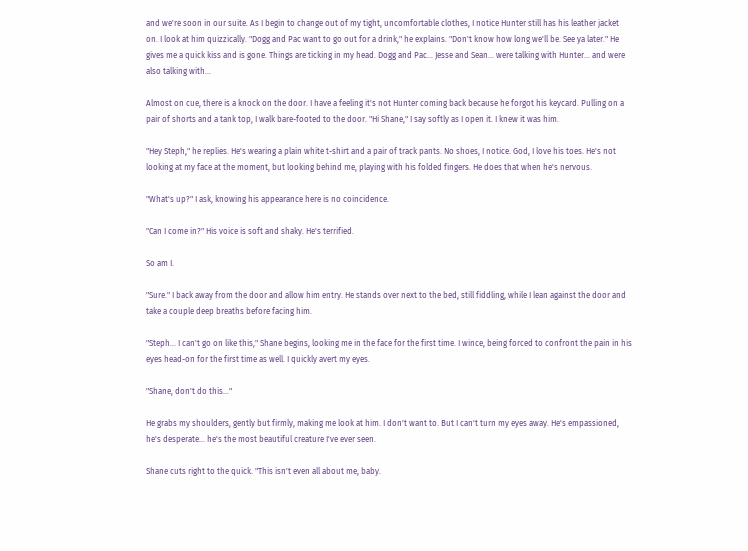and we're soon in our suite. As I begin to change out of my tight, uncomfortable clothes, I notice Hunter still has his leather jacket on. I look at him quizzically. "Dogg and Pac want to go out for a drink," he explains. "Don't know how long we'll be. See ya later." He gives me a quick kiss and is gone. Things are ticking in my head. Dogg and Pac... Jesse and Sean... were talking with Hunter... and were also talking with...

Almost on cue, there is a knock on the door. I have a feeling it's not Hunter coming back because he forgot his keycard. Pulling on a pair of shorts and a tank top, I walk bare-footed to the door. "Hi Shane," I say softly as I open it. I knew it was him.

"Hey Steph," he replies. He's wearing a plain white t-shirt and a pair of track pants. No shoes, I notice. God, I love his toes. He's not looking at my face at the moment, but looking behind me, playing with his folded fingers. He does that when he's nervous.

"What's up?" I ask, knowing his appearance here is no coincidence.

"Can I come in?" His voice is soft and shaky. He's terrified.

So am I.

"Sure." I back away from the door and allow him entry. He stands over next to the bed, still fiddling, while I lean against the door and take a couple deep breaths before facing him.

"Steph... I can't go on like this," Shane begins, looking me in the face for the first time. I wince, being forced to confront the pain in his eyes head-on for the first time as well. I quickly avert my eyes.

"Shane, don't do this..."

He grabs my shoulders, gently but firmly, making me look at him. I don't want to. But I can't turn my eyes away. He's empassioned, he's desperate... he's the most beautiful creature I've ever seen.

Shane cuts right to the quick. "This isn't even all about me, baby.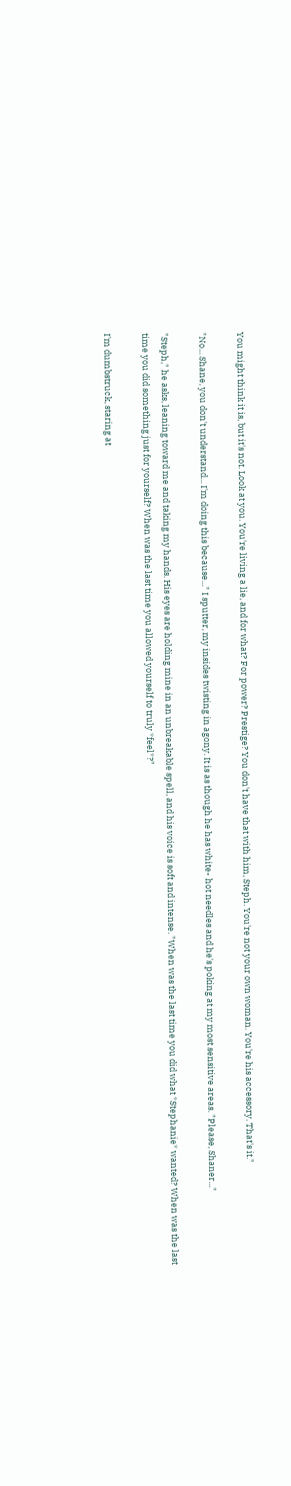You might think it is, but it's not. Look at you. You're living a lie, and for what? For power? Prestige? You don't have that with him, Steph. You're not your own woman. You're his accessory. That's it."

"No... Shane, you don't understand... I'm doing this because..." I sputter, my insides twisting in agony. It is as though he has white- hot needles and he's poking at my most sensitive areas. "Please, Shaner..."

"Steph," he asks, leaning toward me and taking my hands. His eyes are holding mine in an unbreakable spell, and his voice is soft and intense. "When was the last time you did what *Stephanie* wanted? When was the last time you did something just for yourself? When was the last time you allowed yourself to truly *feel*?"

I'm dumbstruck, staring at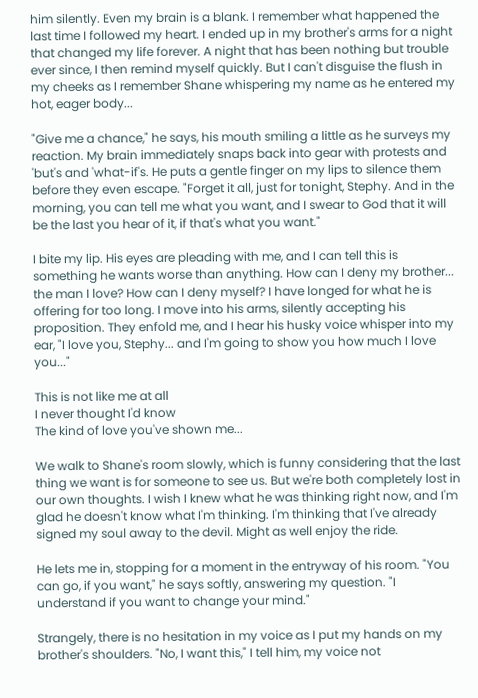him silently. Even my brain is a blank. I remember what happened the last time I followed my heart. I ended up in my brother's arms for a night that changed my life forever. A night that has been nothing but trouble ever since, I then remind myself quickly. But I can't disguise the flush in my cheeks as I remember Shane whispering my name as he entered my hot, eager body...

"Give me a chance," he says, his mouth smiling a little as he surveys my reaction. My brain immediately snaps back into gear with protests and 'but's and 'what-if's. He puts a gentle finger on my lips to silence them before they even escape. "Forget it all, just for tonight, Stephy. And in the morning, you can tell me what you want, and I swear to God that it will be the last you hear of it, if that's what you want."

I bite my lip. His eyes are pleading with me, and I can tell this is something he wants worse than anything. How can I deny my brother... the man I love? How can I deny myself? I have longed for what he is offering for too long. I move into his arms, silently accepting his proposition. They enfold me, and I hear his husky voice whisper into my ear, "I love you, Stephy... and I'm going to show you how much I love you..."

This is not like me at all
I never thought I'd know
The kind of love you've shown me...

We walk to Shane's room slowly, which is funny considering that the last thing we want is for someone to see us. But we're both completely lost in our own thoughts. I wish I knew what he was thinking right now, and I'm glad he doesn't know what I'm thinking. I'm thinking that I've already signed my soul away to the devil. Might as well enjoy the ride.

He lets me in, stopping for a moment in the entryway of his room. "You can go, if you want," he says softly, answering my question. "I understand if you want to change your mind."

Strangely, there is no hesitation in my voice as I put my hands on my brother's shoulders. "No, I want this," I tell him, my voice not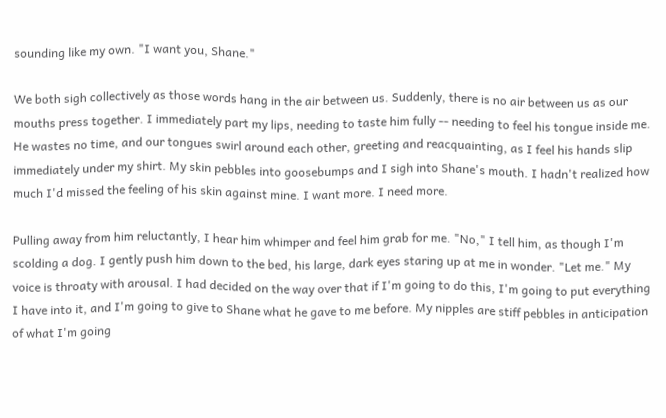sounding like my own. "I want you, Shane."

We both sigh collectively as those words hang in the air between us. Suddenly, there is no air between us as our mouths press together. I immediately part my lips, needing to taste him fully -- needing to feel his tongue inside me. He wastes no time, and our tongues swirl around each other, greeting and reacquainting, as I feel his hands slip immediately under my shirt. My skin pebbles into goosebumps and I sigh into Shane's mouth. I hadn't realized how much I'd missed the feeling of his skin against mine. I want more. I need more.

Pulling away from him reluctantly, I hear him whimper and feel him grab for me. "No," I tell him, as though I'm scolding a dog. I gently push him down to the bed, his large, dark eyes staring up at me in wonder. "Let me." My voice is throaty with arousal. I had decided on the way over that if I'm going to do this, I'm going to put everything I have into it, and I'm going to give to Shane what he gave to me before. My nipples are stiff pebbles in anticipation of what I'm going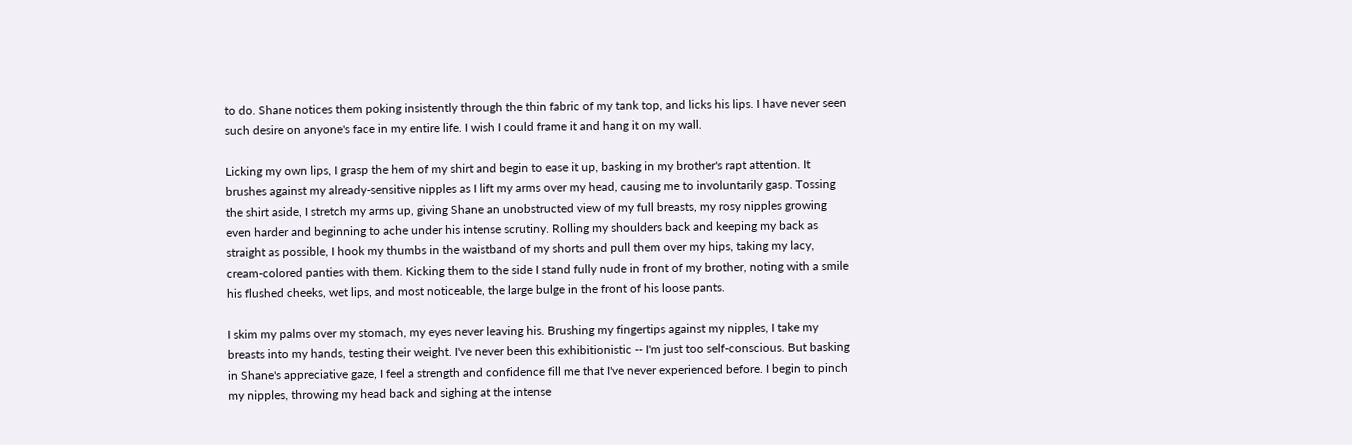to do. Shane notices them poking insistently through the thin fabric of my tank top, and licks his lips. I have never seen such desire on anyone's face in my entire life. I wish I could frame it and hang it on my wall.

Licking my own lips, I grasp the hem of my shirt and begin to ease it up, basking in my brother's rapt attention. It brushes against my already-sensitive nipples as I lift my arms over my head, causing me to involuntarily gasp. Tossing the shirt aside, I stretch my arms up, giving Shane an unobstructed view of my full breasts, my rosy nipples growing even harder and beginning to ache under his intense scrutiny. Rolling my shoulders back and keeping my back as straight as possible, I hook my thumbs in the waistband of my shorts and pull them over my hips, taking my lacy, cream-colored panties with them. Kicking them to the side I stand fully nude in front of my brother, noting with a smile his flushed cheeks, wet lips, and most noticeable, the large bulge in the front of his loose pants.

I skim my palms over my stomach, my eyes never leaving his. Brushing my fingertips against my nipples, I take my breasts into my hands, testing their weight. I've never been this exhibitionistic -- I'm just too self-conscious. But basking in Shane's appreciative gaze, I feel a strength and confidence fill me that I've never experienced before. I begin to pinch my nipples, throwing my head back and sighing at the intense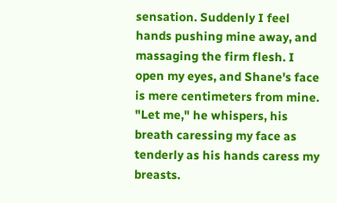sensation. Suddenly I feel hands pushing mine away, and massaging the firm flesh. I open my eyes, and Shane's face is mere centimeters from mine. "Let me," he whispers, his breath caressing my face as tenderly as his hands caress my breasts.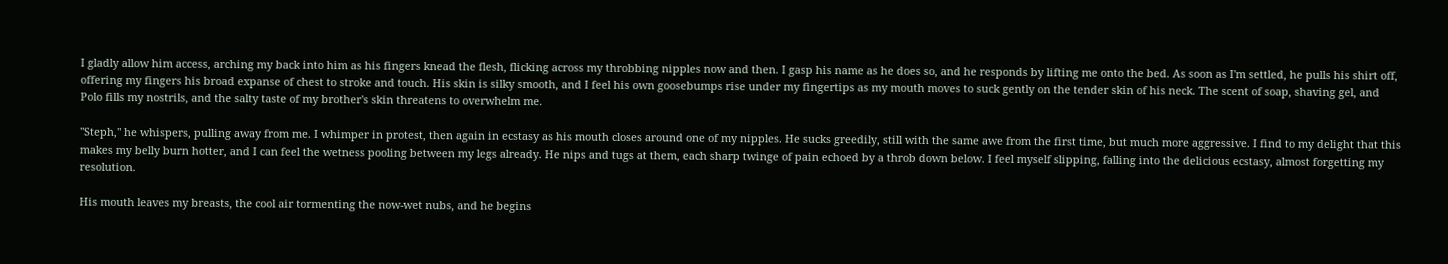I gladly allow him access, arching my back into him as his fingers knead the flesh, flicking across my throbbing nipples now and then. I gasp his name as he does so, and he responds by lifting me onto the bed. As soon as I'm settled, he pulls his shirt off, offering my fingers his broad expanse of chest to stroke and touch. His skin is silky smooth, and I feel his own goosebumps rise under my fingertips as my mouth moves to suck gently on the tender skin of his neck. The scent of soap, shaving gel, and Polo fills my nostrils, and the salty taste of my brother's skin threatens to overwhelm me.

"Steph," he whispers, pulling away from me. I whimper in protest, then again in ecstasy as his mouth closes around one of my nipples. He sucks greedily, still with the same awe from the first time, but much more aggressive. I find to my delight that this makes my belly burn hotter, and I can feel the wetness pooling between my legs already. He nips and tugs at them, each sharp twinge of pain echoed by a throb down below. I feel myself slipping, falling into the delicious ecstasy, almost forgetting my resolution.

His mouth leaves my breasts, the cool air tormenting the now-wet nubs, and he begins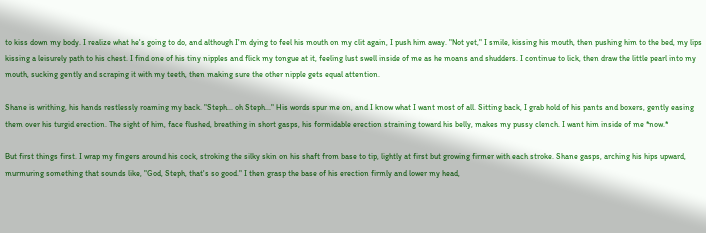to kiss down my body. I realize what he's going to do, and although I'm dying to feel his mouth on my clit again, I push him away. "Not yet," I smile, kissing his mouth, then pushing him to the bed, my lips kissing a leisurely path to his chest. I find one of his tiny nipples and flick my tongue at it, feeling lust swell inside of me as he moans and shudders. I continue to lick, then draw the little pearl into my mouth, sucking gently and scraping it with my teeth, then making sure the other nipple gets equal attention.

Shane is writhing, his hands restlessly roaming my back. "Steph... oh Steph..." His words spur me on, and I know what I want most of all. Sitting back, I grab hold of his pants and boxers, gently easing them over his turgid erection. The sight of him, face flushed, breathing in short gasps, his formidable erection straining toward his belly, makes my pussy clench. I want him inside of me *now.*

But first things first. I wrap my fingers around his cock, stroking the silky skin on his shaft from base to tip, lightly at first but growing firmer with each stroke. Shane gasps, arching his hips upward, murmuring something that sounds like, "God, Steph, that's so good." I then grasp the base of his erection firmly and lower my head,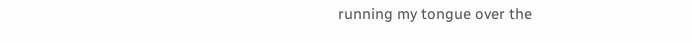running my tongue over the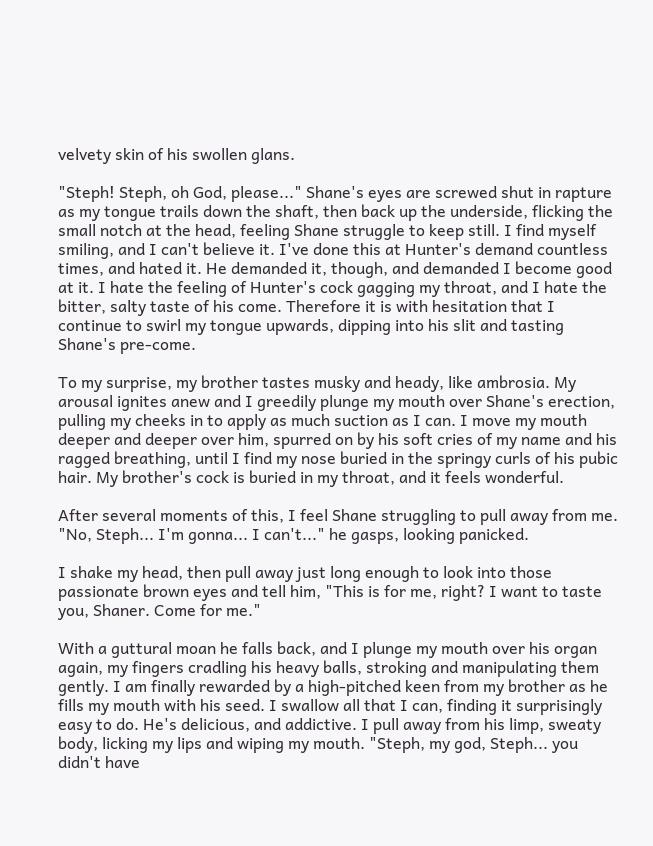velvety skin of his swollen glans.

"Steph! Steph, oh God, please..." Shane's eyes are screwed shut in rapture as my tongue trails down the shaft, then back up the underside, flicking the small notch at the head, feeling Shane struggle to keep still. I find myself smiling, and I can't believe it. I've done this at Hunter's demand countless times, and hated it. He demanded it, though, and demanded I become good at it. I hate the feeling of Hunter's cock gagging my throat, and I hate the bitter, salty taste of his come. Therefore it is with hesitation that I continue to swirl my tongue upwards, dipping into his slit and tasting Shane's pre-come.

To my surprise, my brother tastes musky and heady, like ambrosia. My arousal ignites anew and I greedily plunge my mouth over Shane's erection, pulling my cheeks in to apply as much suction as I can. I move my mouth deeper and deeper over him, spurred on by his soft cries of my name and his ragged breathing, until I find my nose buried in the springy curls of his pubic hair. My brother's cock is buried in my throat, and it feels wonderful.

After several moments of this, I feel Shane struggling to pull away from me. "No, Steph... I'm gonna... I can't..." he gasps, looking panicked.

I shake my head, then pull away just long enough to look into those passionate brown eyes and tell him, "This is for me, right? I want to taste you, Shaner. Come for me."

With a guttural moan he falls back, and I plunge my mouth over his organ again, my fingers cradling his heavy balls, stroking and manipulating them gently. I am finally rewarded by a high-pitched keen from my brother as he fills my mouth with his seed. I swallow all that I can, finding it surprisingly easy to do. He's delicious, and addictive. I pull away from his limp, sweaty body, licking my lips and wiping my mouth. "Steph, my god, Steph... you didn't have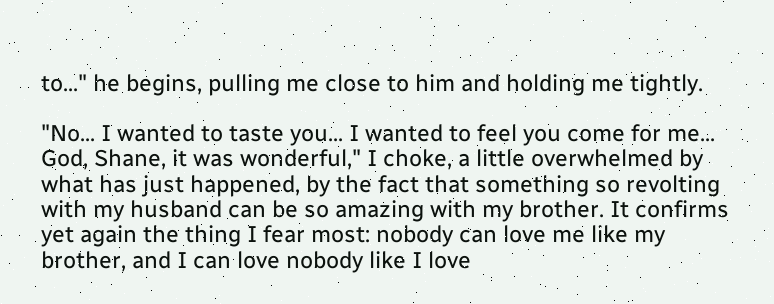to..." he begins, pulling me close to him and holding me tightly.

"No... I wanted to taste you... I wanted to feel you come for me... God, Shane, it was wonderful," I choke, a little overwhelmed by what has just happened, by the fact that something so revolting with my husband can be so amazing with my brother. It confirms yet again the thing I fear most: nobody can love me like my brother, and I can love nobody like I love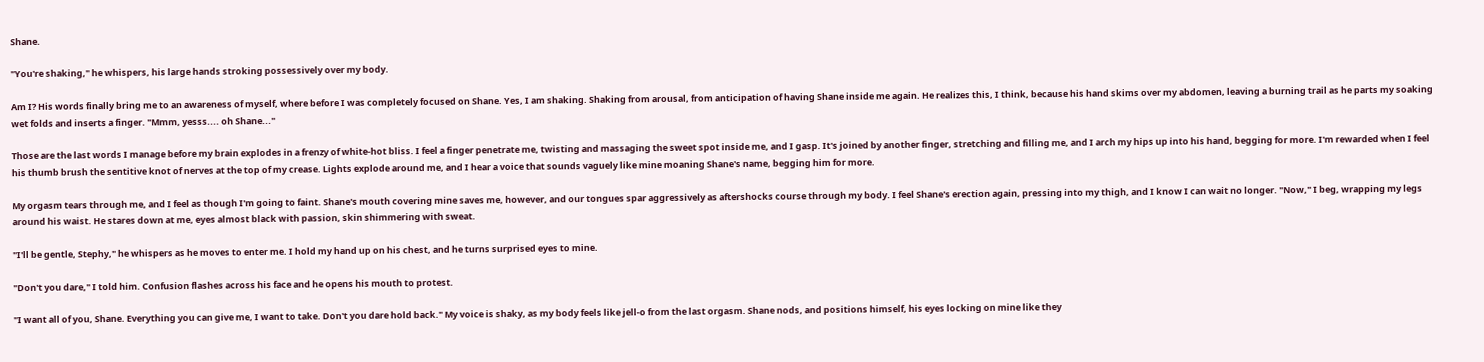Shane.

"You're shaking," he whispers, his large hands stroking possessively over my body.

Am I? His words finally bring me to an awareness of myself, where before I was completely focused on Shane. Yes, I am shaking. Shaking from arousal, from anticipation of having Shane inside me again. He realizes this, I think, because his hand skims over my abdomen, leaving a burning trail as he parts my soaking wet folds and inserts a finger. "Mmm, yesss.... oh Shane..."

Those are the last words I manage before my brain explodes in a frenzy of white-hot bliss. I feel a finger penetrate me, twisting and massaging the sweet spot inside me, and I gasp. It's joined by another finger, stretching and filling me, and I arch my hips up into his hand, begging for more. I'm rewarded when I feel his thumb brush the sentitive knot of nerves at the top of my crease. Lights explode around me, and I hear a voice that sounds vaguely like mine moaning Shane's name, begging him for more.

My orgasm tears through me, and I feel as though I'm going to faint. Shane's mouth covering mine saves me, however, and our tongues spar aggressively as aftershocks course through my body. I feel Shane's erection again, pressing into my thigh, and I know I can wait no longer. "Now," I beg, wrapping my legs around his waist. He stares down at me, eyes almost black with passion, skin shimmering with sweat.

"I'll be gentle, Stephy," he whispers as he moves to enter me. I hold my hand up on his chest, and he turns surprised eyes to mine.

"Don't you dare," I told him. Confusion flashes across his face and he opens his mouth to protest.

"I want all of you, Shane. Everything you can give me, I want to take. Don't you dare hold back." My voice is shaky, as my body feels like jell-o from the last orgasm. Shane nods, and positions himself, his eyes locking on mine like they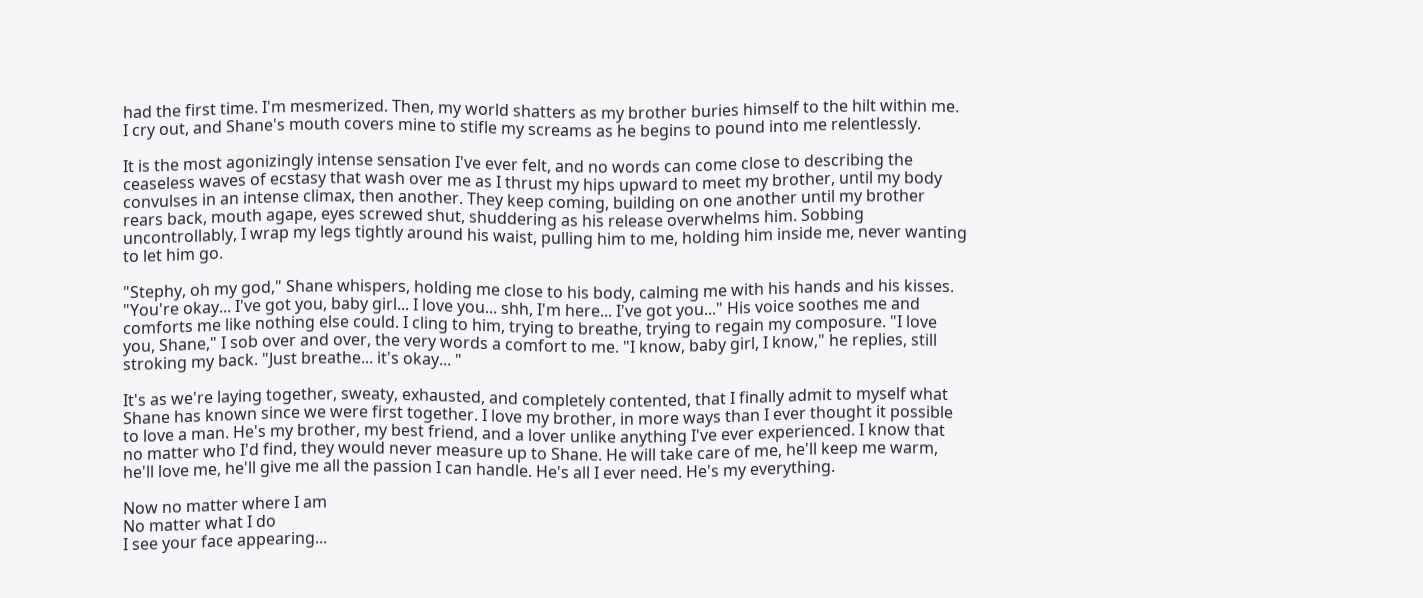had the first time. I'm mesmerized. Then, my world shatters as my brother buries himself to the hilt within me. I cry out, and Shane's mouth covers mine to stifle my screams as he begins to pound into me relentlessly.

It is the most agonizingly intense sensation I've ever felt, and no words can come close to describing the ceaseless waves of ecstasy that wash over me as I thrust my hips upward to meet my brother, until my body convulses in an intense climax, then another. They keep coming, building on one another until my brother rears back, mouth agape, eyes screwed shut, shuddering as his release overwhelms him. Sobbing uncontrollably, I wrap my legs tightly around his waist, pulling him to me, holding him inside me, never wanting to let him go.

"Stephy, oh my god," Shane whispers, holding me close to his body, calming me with his hands and his kisses. "You're okay... I've got you, baby girl... I love you... shh, I'm here... I've got you..." His voice soothes me and comforts me like nothing else could. I cling to him, trying to breathe, trying to regain my composure. "I love you, Shane," I sob over and over, the very words a comfort to me. "I know, baby girl, I know," he replies, still stroking my back. "Just breathe... it's okay... "

It's as we're laying together, sweaty, exhausted, and completely contented, that I finally admit to myself what Shane has known since we were first together. I love my brother, in more ways than I ever thought it possible to love a man. He's my brother, my best friend, and a lover unlike anything I've ever experienced. I know that no matter who I'd find, they would never measure up to Shane. He will take care of me, he'll keep me warm, he'll love me, he'll give me all the passion I can handle. He's all I ever need. He's my everything.

Now no matter where I am
No matter what I do
I see your face appearing...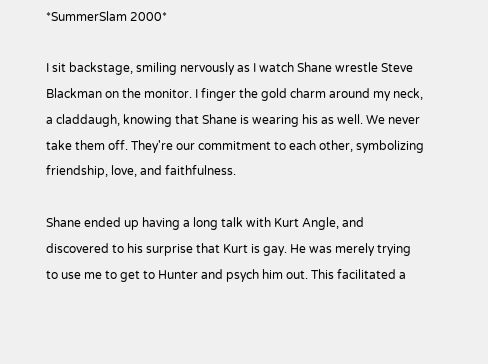*SummerSlam 2000*

I sit backstage, smiling nervously as I watch Shane wrestle Steve Blackman on the monitor. I finger the gold charm around my neck, a claddaugh, knowing that Shane is wearing his as well. We never take them off. They're our commitment to each other, symbolizing friendship, love, and faithfulness.

Shane ended up having a long talk with Kurt Angle, and discovered to his surprise that Kurt is gay. He was merely trying to use me to get to Hunter and psych him out. This facilitated a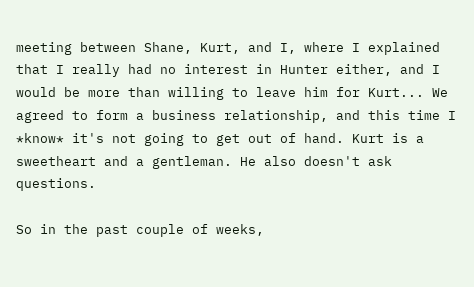meeting between Shane, Kurt, and I, where I explained that I really had no interest in Hunter either, and I would be more than willing to leave him for Kurt... We agreed to form a business relationship, and this time I *know* it's not going to get out of hand. Kurt is a sweetheart and a gentleman. He also doesn't ask questions.

So in the past couple of weeks,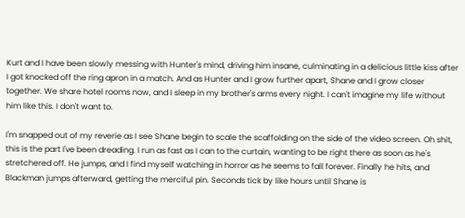Kurt and I have been slowly messing with Hunter's mind, driving him insane, culminating in a delicious little kiss after I got knocked off the ring apron in a match. And as Hunter and I grow further apart, Shane and I grow closer together. We share hotel rooms now, and I sleep in my brother's arms every night. I can't imagine my life without him like this. I don't want to.

I'm snapped out of my reverie as I see Shane begin to scale the scaffolding on the side of the video screen. Oh shit, this is the part I've been dreading. I run as fast as I can to the curtain, wanting to be right there as soon as he's stretchered off. He jumps, and I find myself watching in horror as he seems to fall forever. Finally he hits, and Blackman jumps afterward, getting the merciful pin. Seconds tick by like hours until Shane is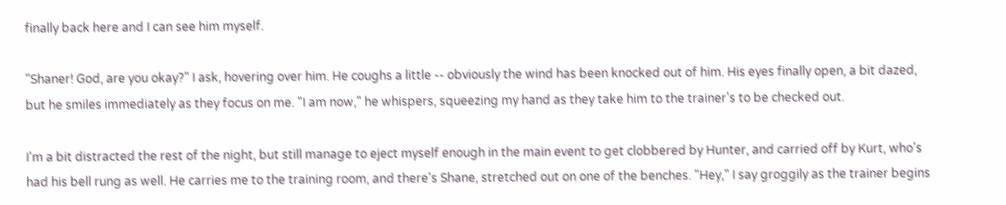finally back here and I can see him myself.

"Shaner! God, are you okay?" I ask, hovering over him. He coughs a little -- obviously the wind has been knocked out of him. His eyes finally open, a bit dazed, but he smiles immediately as they focus on me. "I am now," he whispers, squeezing my hand as they take him to the trainer's to be checked out.

I'm a bit distracted the rest of the night, but still manage to eject myself enough in the main event to get clobbered by Hunter, and carried off by Kurt, who's had his bell rung as well. He carries me to the training room, and there's Shane, stretched out on one of the benches. "Hey," I say groggily as the trainer begins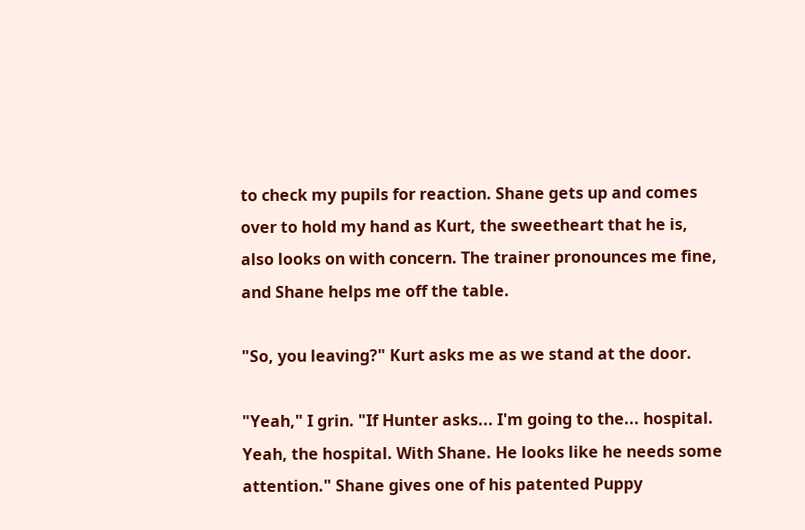to check my pupils for reaction. Shane gets up and comes over to hold my hand as Kurt, the sweetheart that he is, also looks on with concern. The trainer pronounces me fine, and Shane helps me off the table.

"So, you leaving?" Kurt asks me as we stand at the door.

"Yeah," I grin. "If Hunter asks... I'm going to the... hospital. Yeah, the hospital. With Shane. He looks like he needs some attention." Shane gives one of his patented Puppy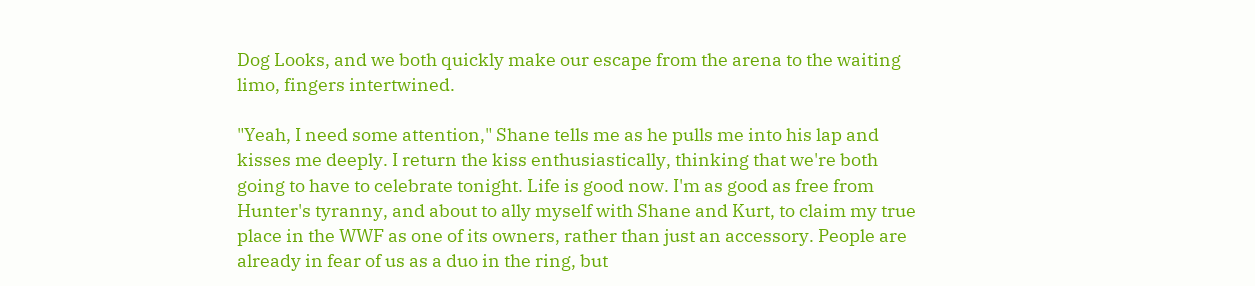Dog Looks, and we both quickly make our escape from the arena to the waiting limo, fingers intertwined.

"Yeah, I need some attention," Shane tells me as he pulls me into his lap and kisses me deeply. I return the kiss enthusiastically, thinking that we're both going to have to celebrate tonight. Life is good now. I'm as good as free from Hunter's tyranny, and about to ally myself with Shane and Kurt, to claim my true place in the WWF as one of its owners, rather than just an accessory. People are already in fear of us as a duo in the ring, but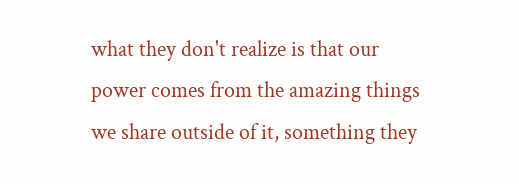what they don't realize is that our power comes from the amazing things we share outside of it, something they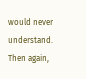would never understand. Then again,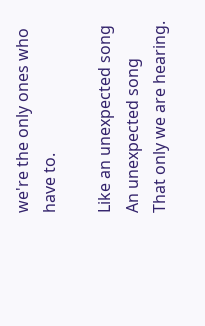we're the only ones who have to.

Like an unexpected song
An unexpected song
That only we are hearing.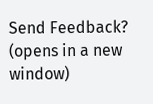Send Feedback? (opens in a new window)